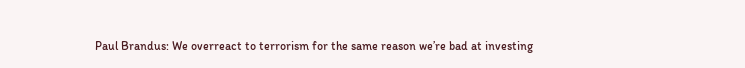Paul Brandus: We overreact to terrorism for the same reason we’re bad at investing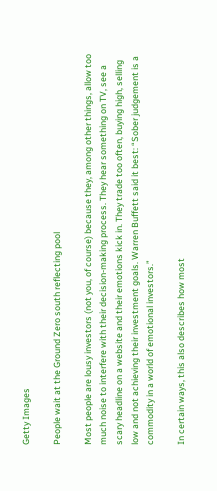Getty Images

People wait at the Ground Zero south reflecting pool

Most people are lousy investors (not you, of course) because they, among other things, allow too much noise to interfere with their decision-making process. They hear something on TV, see a scary headline on a website and their emotions kick in. They trade too often, buying high, selling low and not achieving their investment goals. Warren Buffett said it best: “Sober judgement is a commodity in a world of emotional investors.”

In certain ways, this also describes how most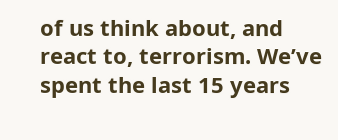of us think about, and react to, terrorism. We’ve spent the last 15 years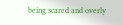being scared and overly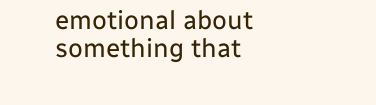emotional about something that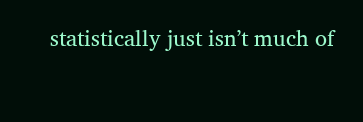statistically just isn’t much of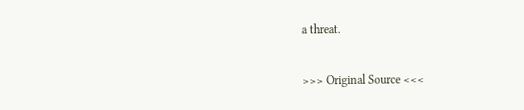a threat.

>>> Original Source <<<